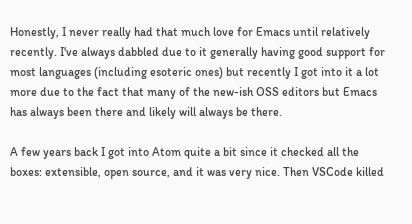Honestly, I never really had that much love for Emacs until relatively recently. I've always dabbled due to it generally having good support for most languages (including esoteric ones) but recently I got into it a lot more due to the fact that many of the new-ish OSS editors but Emacs has always been there and likely will always be there.

A few years back I got into Atom quite a bit since it checked all the boxes: extensible, open source, and it was very nice. Then VSCode killed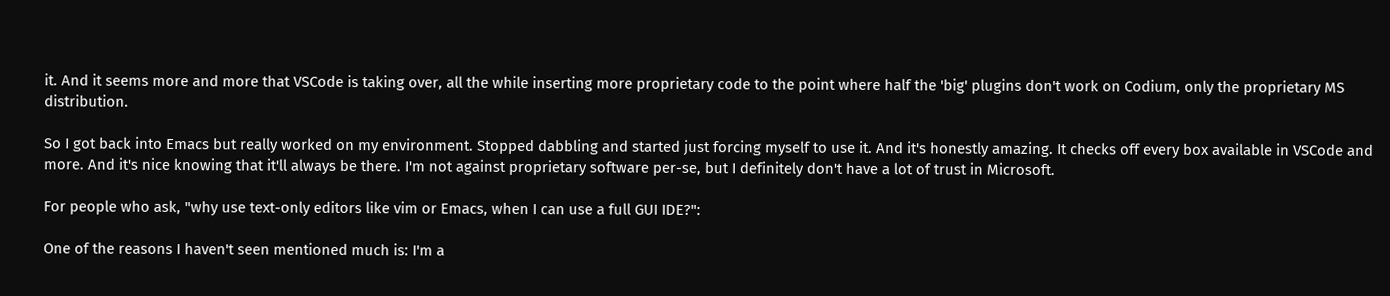it. And it seems more and more that VSCode is taking over, all the while inserting more proprietary code to the point where half the 'big' plugins don't work on Codium, only the proprietary MS distribution.

So I got back into Emacs but really worked on my environment. Stopped dabbling and started just forcing myself to use it. And it's honestly amazing. It checks off every box available in VSCode and more. And it's nice knowing that it'll always be there. I'm not against proprietary software per-se, but I definitely don't have a lot of trust in Microsoft.

For people who ask, "why use text-only editors like vim or Emacs, when I can use a full GUI IDE?":

One of the reasons I haven't seen mentioned much is: I'm a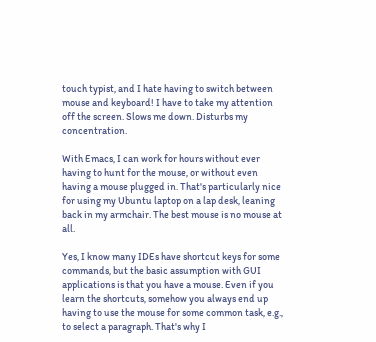touch typist, and I hate having to switch between mouse and keyboard! I have to take my attention off the screen. Slows me down. Disturbs my concentration.

With Emacs, I can work for hours without ever having to hunt for the mouse, or without even having a mouse plugged in. That's particularly nice for using my Ubuntu laptop on a lap desk, leaning back in my armchair. The best mouse is no mouse at all.

Yes, I know many IDEs have shortcut keys for some commands, but the basic assumption with GUI applications is that you have a mouse. Even if you learn the shortcuts, somehow you always end up having to use the mouse for some common task, e.g., to select a paragraph. That's why I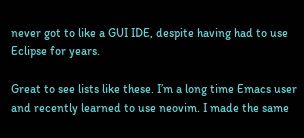never got to like a GUI IDE, despite having had to use Eclipse for years.

Great to see lists like these. I’m a long time Emacs user and recently learned to use neovim. I made the same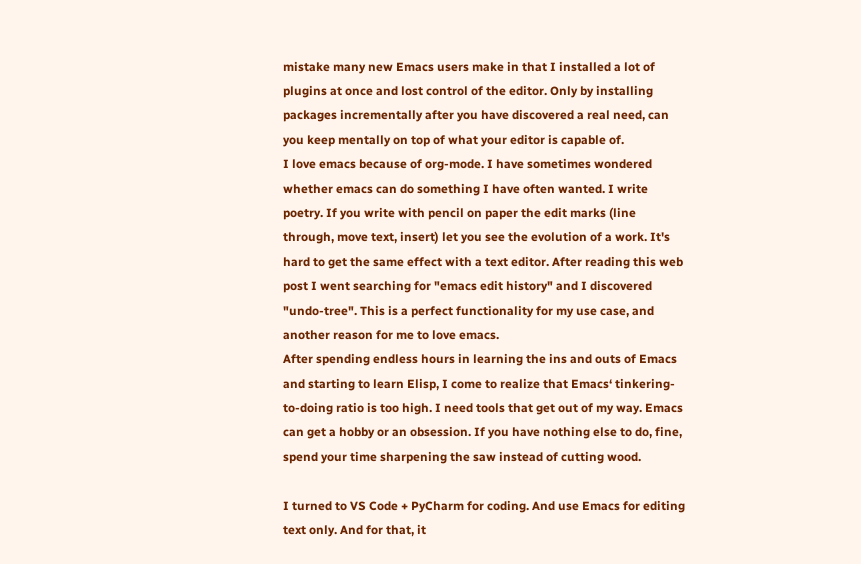mistake many new Emacs users make in that I installed a lot of plugins at once and lost control of the editor. Only by installing packages incrementally after you have discovered a real need, can you keep mentally on top of what your editor is capable of.
I love emacs because of org-mode. I have sometimes wondered whether emacs can do something I have often wanted. I write poetry. If you write with pencil on paper the edit marks (line through, move text, insert) let you see the evolution of a work. It's hard to get the same effect with a text editor. After reading this web post I went searching for "emacs edit history" and I discovered "undo-tree". This is a perfect functionality for my use case, and another reason for me to love emacs.
After spending endless hours in learning the ins and outs of Emacs and starting to learn Elisp, I come to realize that Emacs‘ tinkering-to-doing ratio is too high. I need tools that get out of my way. Emacs can get a hobby or an obsession. If you have nothing else to do, fine, spend your time sharpening the saw instead of cutting wood.

I turned to VS Code + PyCharm for coding. And use Emacs for editing text only. And for that, it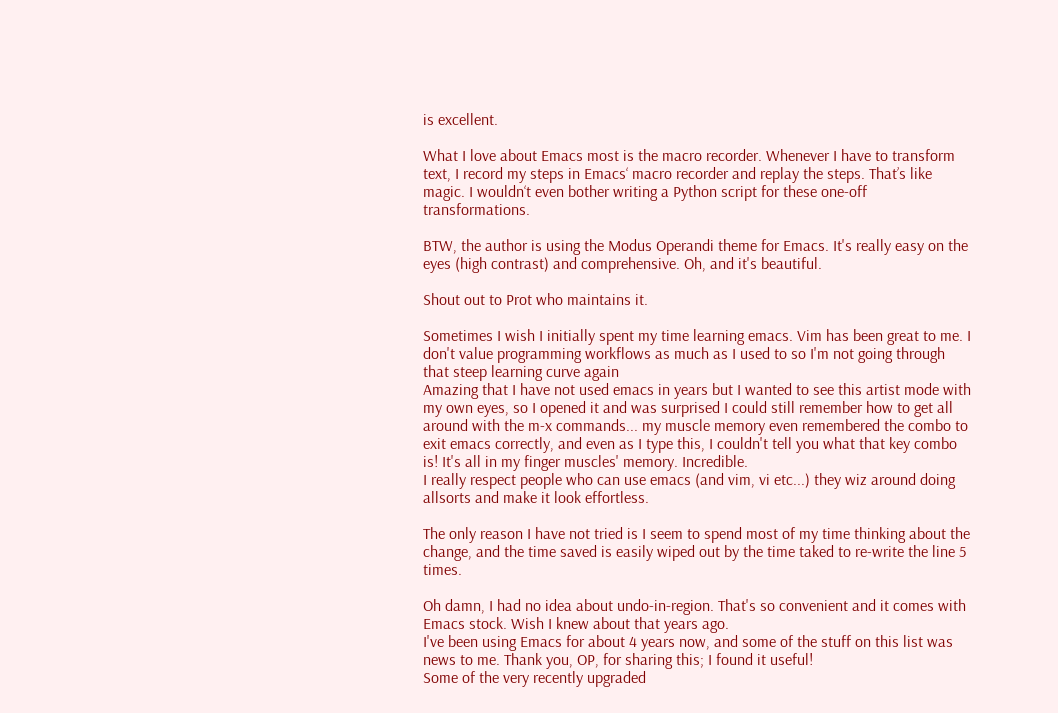is excellent.

What I love about Emacs most is the macro recorder. Whenever I have to transform text, I record my steps in Emacs‘ macro recorder and replay the steps. That’s like magic. I wouldn‘t even bother writing a Python script for these one-off transformations.

BTW, the author is using the Modus Operandi theme for Emacs. It's really easy on the eyes (high contrast) and comprehensive. Oh, and it's beautiful.

Shout out to Prot who maintains it.

Sometimes I wish I initially spent my time learning emacs. Vim has been great to me. I don't value programming workflows as much as I used to so I'm not going through that steep learning curve again
Amazing that I have not used emacs in years but I wanted to see this artist mode with my own eyes, so I opened it and was surprised I could still remember how to get all around with the m-x commands... my muscle memory even remembered the combo to exit emacs correctly, and even as I type this, I couldn't tell you what that key combo is! It's all in my finger muscles' memory. Incredible.
I really respect people who can use emacs (and vim, vi etc...) they wiz around doing allsorts and make it look effortless.

The only reason I have not tried is I seem to spend most of my time thinking about the change, and the time saved is easily wiped out by the time taked to re-write the line 5 times.

Oh damn, I had no idea about undo-in-region. That's so convenient and it comes with Emacs stock. Wish I knew about that years ago.
I've been using Emacs for about 4 years now, and some of the stuff on this list was news to me. Thank you, OP, for sharing this; I found it useful!
Some of the very recently upgraded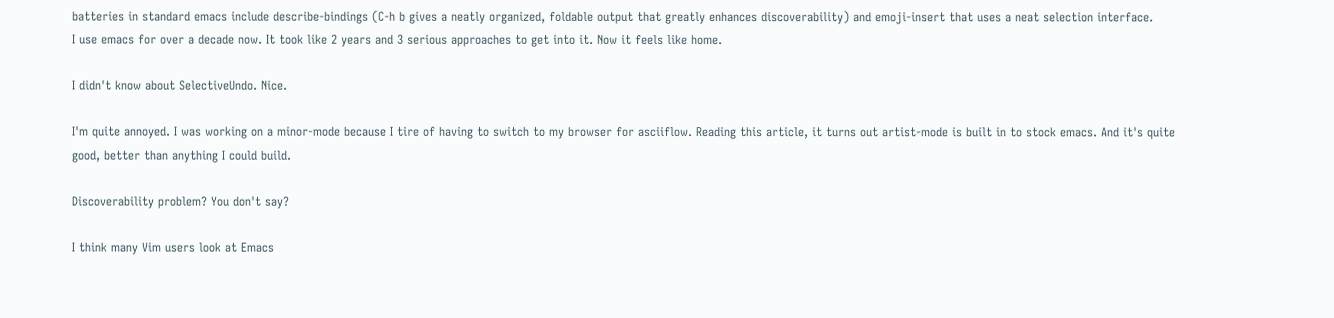batteries in standard emacs include describe-bindings (C-h b gives a neatly organized, foldable output that greatly enhances discoverability) and emoji-insert that uses a neat selection interface.
I use emacs for over a decade now. It took like 2 years and 3 serious approaches to get into it. Now it feels like home.

I didn't know about SelectiveUndo. Nice.

I'm quite annoyed. I was working on a minor-mode because I tire of having to switch to my browser for asciiflow. Reading this article, it turns out artist-mode is built in to stock emacs. And it's quite good, better than anything I could build.

Discoverability problem? You don't say?

I think many Vim users look at Emacs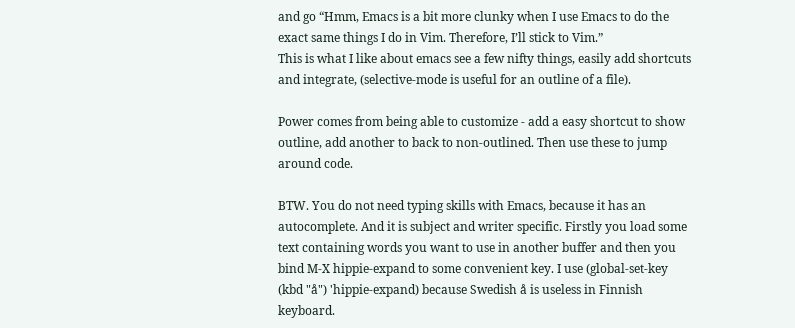and go “Hmm, Emacs is a bit more clunky when I use Emacs to do the exact same things I do in Vim. Therefore, I’ll stick to Vim.”
This is what I like about emacs see a few nifty things, easily add shortcuts and integrate, (selective-mode is useful for an outline of a file).

Power comes from being able to customize - add a easy shortcut to show outline, add another to back to non-outlined. Then use these to jump around code.

BTW. You do not need typing skills with Emacs, because it has an autocomplete. And it is subject and writer specific. Firstly you load some text containing words you want to use in another buffer and then you bind M-X hippie-expand to some convenient key. I use (global-set-key (kbd "å") 'hippie-expand) because Swedish å is useless in Finnish keyboard.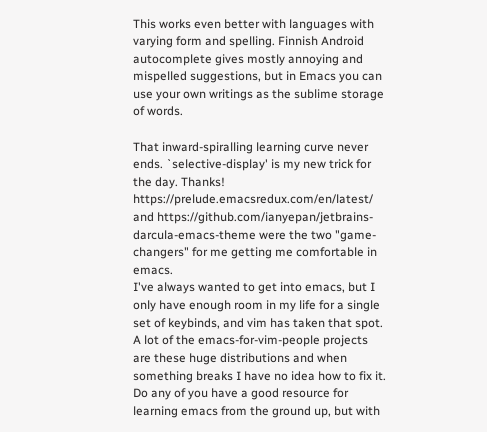This works even better with languages with varying form and spelling. Finnish Android autocomplete gives mostly annoying and mispelled suggestions, but in Emacs you can use your own writings as the sublime storage of words.

That inward-spiralling learning curve never ends. `selective-display' is my new trick for the day. Thanks!
https://prelude.emacsredux.com/en/latest/ and https://github.com/ianyepan/jetbrains-darcula-emacs-theme were the two "game-changers" for me getting me comfortable in emacs.
I've always wanted to get into emacs, but I only have enough room in my life for a single set of keybinds, and vim has taken that spot. A lot of the emacs-for-vim-people projects are these huge distributions and when something breaks I have no idea how to fix it. Do any of you have a good resource for learning emacs from the ground up, but with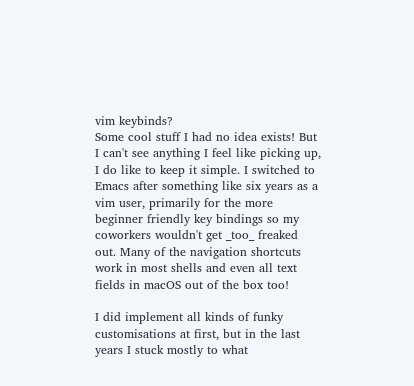vim keybinds?
Some cool stuff I had no idea exists! But I can't see anything I feel like picking up, I do like to keep it simple. I switched to Emacs after something like six years as a vim user, primarily for the more beginner friendly key bindings so my coworkers wouldn't get _too_ freaked out. Many of the navigation shortcuts work in most shells and even all text fields in macOS out of the box too!

I did implement all kinds of funky customisations at first, but in the last years I stuck mostly to what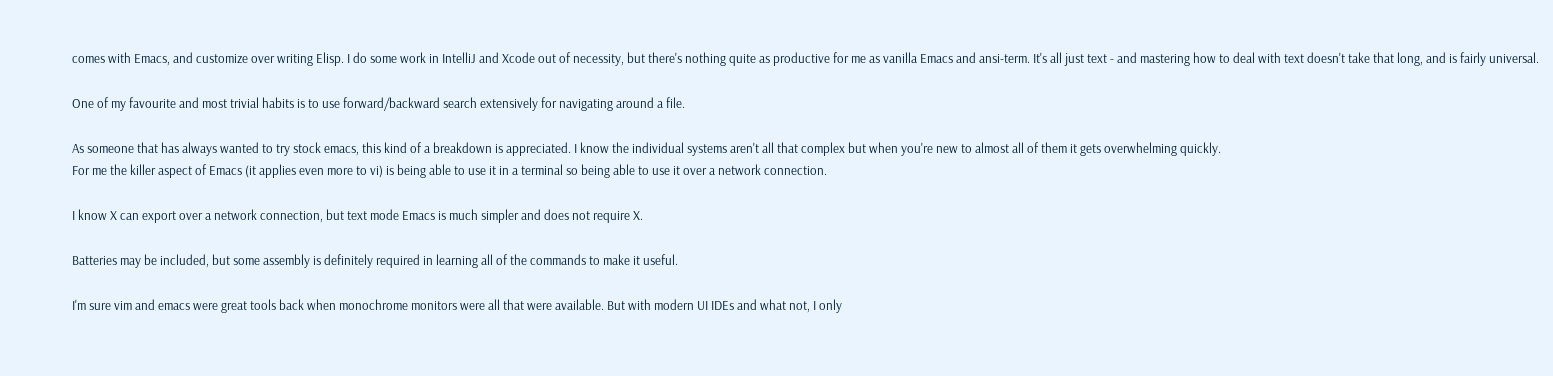comes with Emacs, and customize over writing Elisp. I do some work in IntelliJ and Xcode out of necessity, but there's nothing quite as productive for me as vanilla Emacs and ansi-term. It's all just text - and mastering how to deal with text doesn't take that long, and is fairly universal.

One of my favourite and most trivial habits is to use forward/backward search extensively for navigating around a file.

As someone that has always wanted to try stock emacs, this kind of a breakdown is appreciated. I know the individual systems aren't all that complex but when you're new to almost all of them it gets overwhelming quickly.
For me the killer aspect of Emacs (it applies even more to vi) is being able to use it in a terminal so being able to use it over a network connection.

I know X can export over a network connection, but text mode Emacs is much simpler and does not require X.

Batteries may be included, but some assembly is definitely required in learning all of the commands to make it useful.

I'm sure vim and emacs were great tools back when monochrome monitors were all that were available. But with modern UI IDEs and what not, I only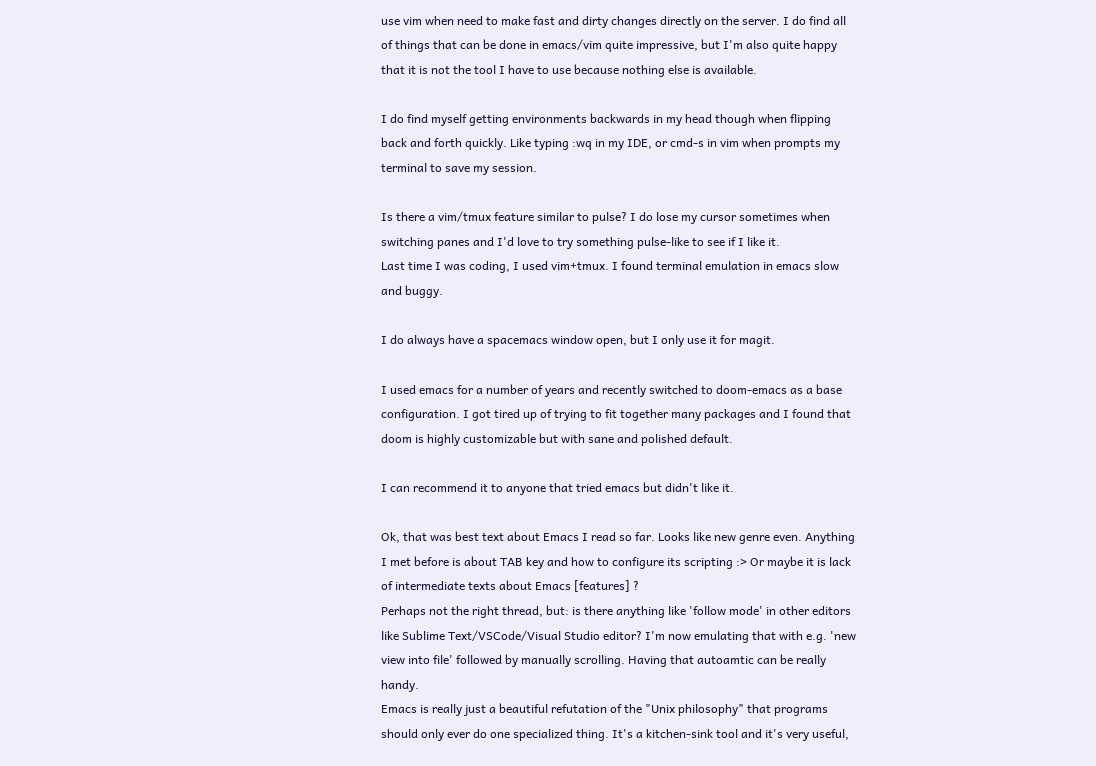use vim when need to make fast and dirty changes directly on the server. I do find all of things that can be done in emacs/vim quite impressive, but I'm also quite happy that it is not the tool I have to use because nothing else is available.

I do find myself getting environments backwards in my head though when flipping back and forth quickly. Like typing :wq in my IDE, or cmd-s in vim when prompts my terminal to save my session.

Is there a vim/tmux feature similar to pulse? I do lose my cursor sometimes when switching panes and I'd love to try something pulse-like to see if I like it.
Last time I was coding, I used vim+tmux. I found terminal emulation in emacs slow and buggy.

I do always have a spacemacs window open, but I only use it for magit.

I used emacs for a number of years and recently switched to doom-emacs as a base configuration. I got tired up of trying to fit together many packages and I found that doom is highly customizable but with sane and polished default.

I can recommend it to anyone that tried emacs but didn't like it.

Ok, that was best text about Emacs I read so far. Looks like new genre even. Anything I met before is about TAB key and how to configure its scripting :> Or maybe it is lack of intermediate texts about Emacs [features] ?
Perhaps not the right thread, but: is there anything like 'follow mode' in other editors like Sublime Text/VSCode/Visual Studio editor? I'm now emulating that with e.g. 'new view into file' followed by manually scrolling. Having that autoamtic can be really handy.
Emacs is really just a beautiful refutation of the "Unix philosophy" that programs should only ever do one specialized thing. It's a kitchen-sink tool and it's very useful,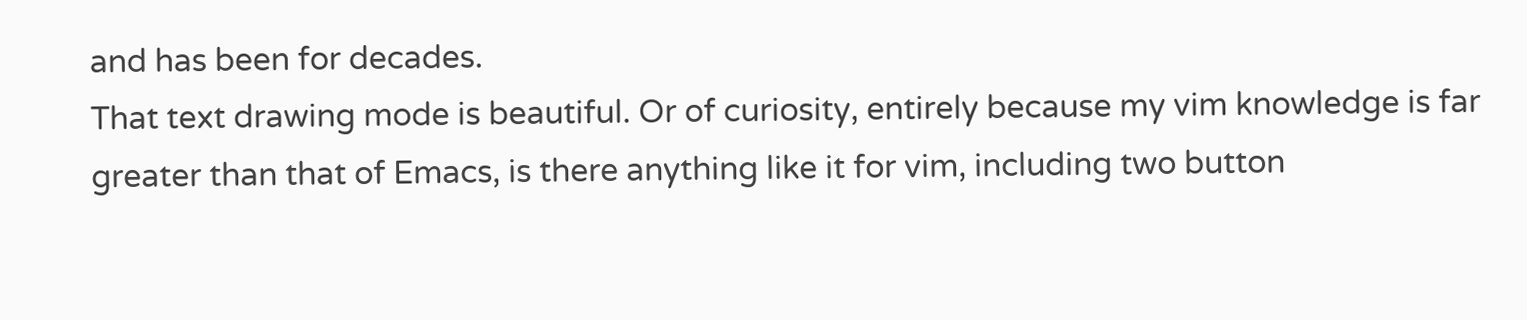and has been for decades.
That text drawing mode is beautiful. Or of curiosity, entirely because my vim knowledge is far greater than that of Emacs, is there anything like it for vim, including two button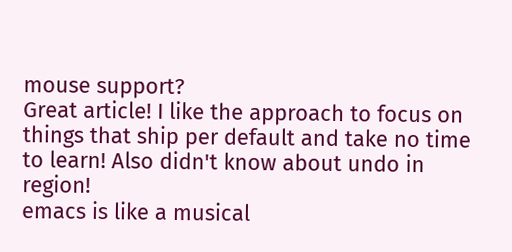mouse support?
Great article! I like the approach to focus on things that ship per default and take no time to learn! Also didn't know about undo in region!
emacs is like a musical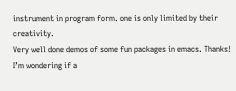instrument in program form. one is only limited by their creativity.
Very well done demos of some fun packages in emacs. Thanks!
I’m wondering if a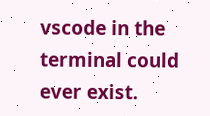vscode in the terminal could ever exist.